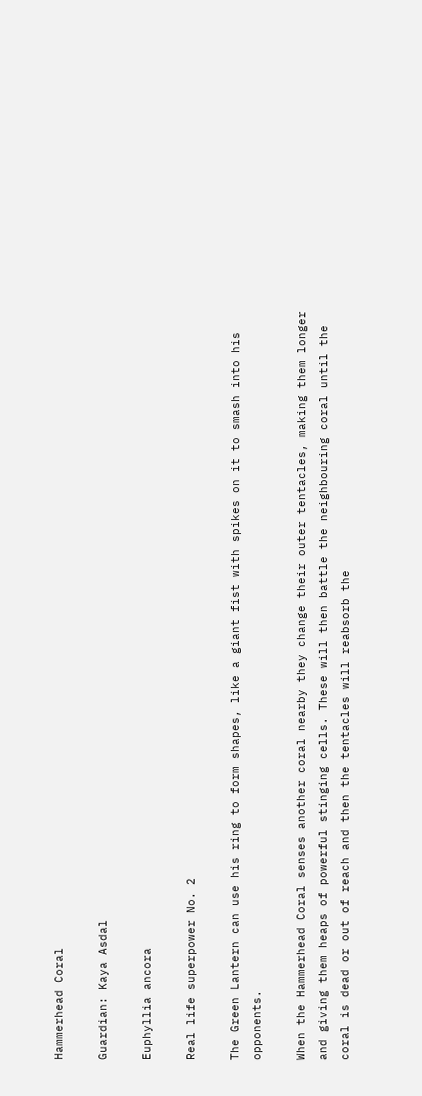Hammerhead Coral

Guardian: Kaya Asdal

Euphyllia ancora

Real life superpower No. 2

The Green Lantern can use his ring to form shapes, like a giant fist with spikes on it to smash into his opponents.

When the Hammerhead Coral senses another coral nearby they change their outer tentacles, making them longer and giving them heaps of powerful stinging cells. These will then battle the neighbouring coral until the coral is dead or out of reach and then the tentacles will reabsorb the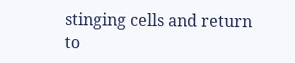stinging cells and return to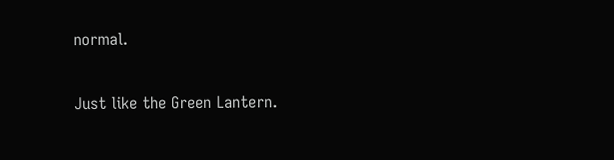normal.

Just like the Green Lantern.